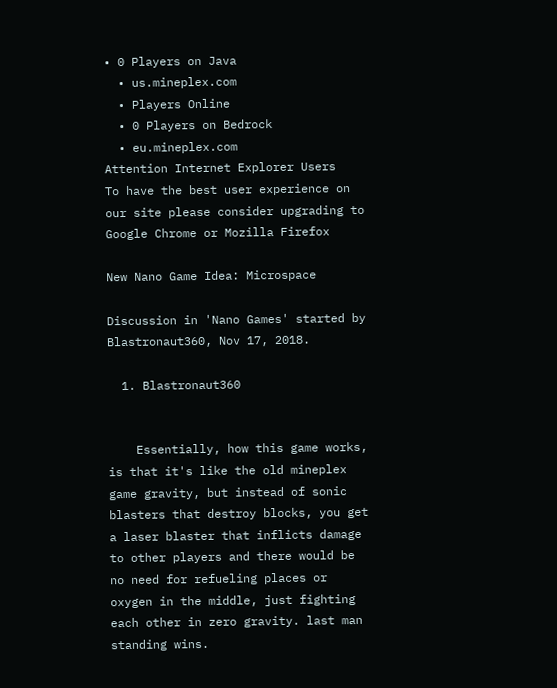• 0 Players on Java
  • us.mineplex.com
  • Players Online
  • 0 Players on Bedrock
  • eu.mineplex.com
Attention Internet Explorer Users
To have the best user experience on our site please consider upgrading to Google Chrome or Mozilla Firefox

New Nano Game Idea: Microspace

Discussion in 'Nano Games' started by Blastronaut360, Nov 17, 2018.

  1. Blastronaut360


    Essentially, how this game works, is that it's like the old mineplex game gravity, but instead of sonic blasters that destroy blocks, you get a laser blaster that inflicts damage to other players and there would be no need for refueling places or oxygen in the middle, just fighting each other in zero gravity. last man standing wins.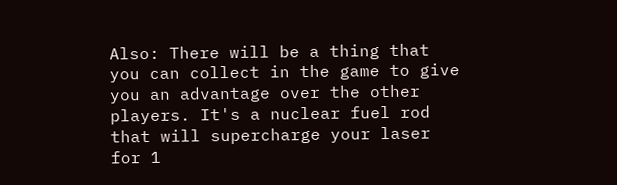Also: There will be a thing that you can collect in the game to give you an advantage over the other players. It's a nuclear fuel rod that will supercharge your laser for 1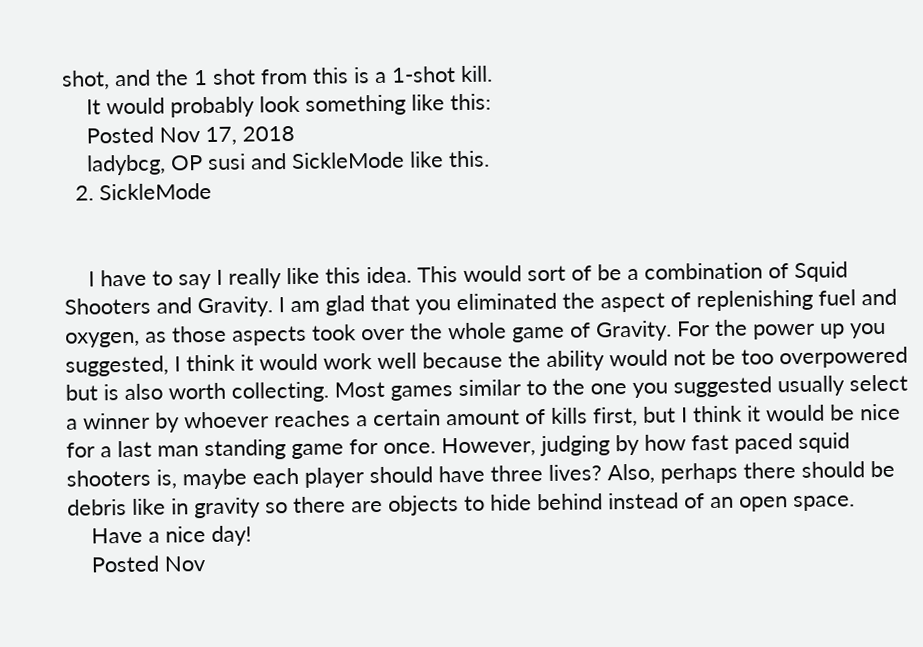shot, and the 1 shot from this is a 1-shot kill.
    It would probably look something like this:
    Posted Nov 17, 2018
    ladybcg, OP susi and SickleMode like this.
  2. SickleMode


    I have to say I really like this idea. This would sort of be a combination of Squid Shooters and Gravity. I am glad that you eliminated the aspect of replenishing fuel and oxygen, as those aspects took over the whole game of Gravity. For the power up you suggested, I think it would work well because the ability would not be too overpowered but is also worth collecting. Most games similar to the one you suggested usually select a winner by whoever reaches a certain amount of kills first, but I think it would be nice for a last man standing game for once. However, judging by how fast paced squid shooters is, maybe each player should have three lives? Also, perhaps there should be debris like in gravity so there are objects to hide behind instead of an open space.
    Have a nice day!
    Posted Nov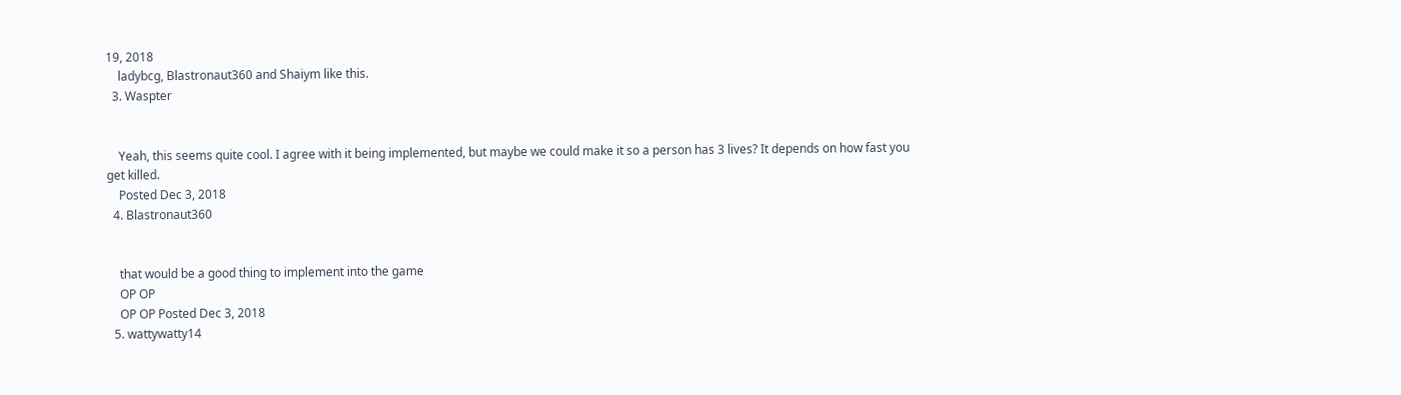19, 2018
    ladybcg, Blastronaut360 and Shaiym like this.
  3. Waspter


    Yeah, this seems quite cool. I agree with it being implemented, but maybe we could make it so a person has 3 lives? It depends on how fast you get killed.
    Posted Dec 3, 2018
  4. Blastronaut360


    that would be a good thing to implement into the game
    OP OP
    OP OP Posted Dec 3, 2018
  5. wattywatty14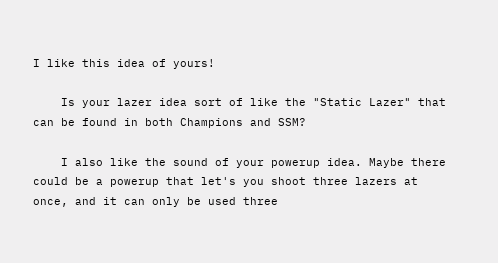I like this idea of yours!

    Is your lazer idea sort of like the "Static Lazer" that can be found in both Champions and SSM?

    I also like the sound of your powerup idea. Maybe there could be a powerup that let's you shoot three lazers at once, and it can only be used three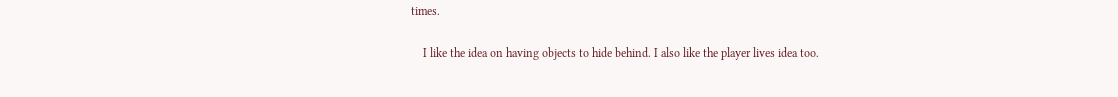times.

    I like the idea on having objects to hide behind. I also like the player lives idea too.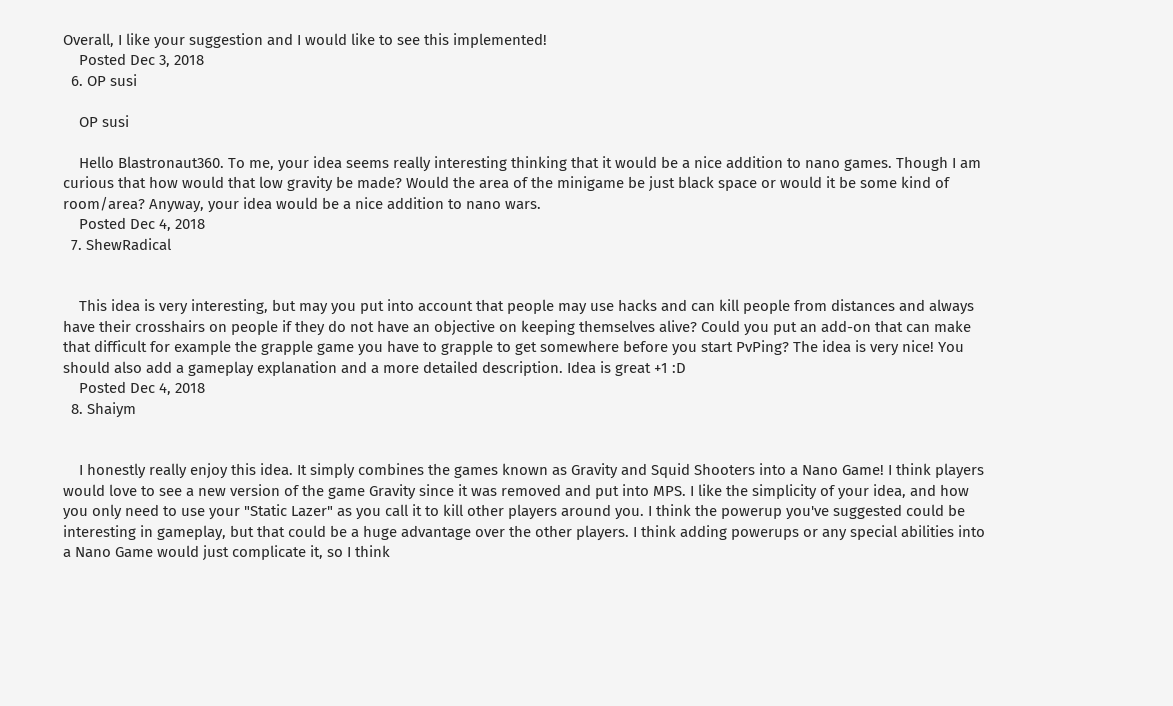Overall, I like your suggestion and I would like to see this implemented!
    Posted Dec 3, 2018
  6. OP susi

    OP susi

    Hello Blastronaut360. To me, your idea seems really interesting thinking that it would be a nice addition to nano games. Though I am curious that how would that low gravity be made? Would the area of the minigame be just black space or would it be some kind of room/area? Anyway, your idea would be a nice addition to nano wars.
    Posted Dec 4, 2018
  7. ShewRadical


    This idea is very interesting, but may you put into account that people may use hacks and can kill people from distances and always have their crosshairs on people if they do not have an objective on keeping themselves alive? Could you put an add-on that can make that difficult for example the grapple game you have to grapple to get somewhere before you start PvPing? The idea is very nice! You should also add a gameplay explanation and a more detailed description. Idea is great +1 :D
    Posted Dec 4, 2018
  8. Shaiym


    I honestly really enjoy this idea. It simply combines the games known as Gravity and Squid Shooters into a Nano Game! I think players would love to see a new version of the game Gravity since it was removed and put into MPS. I like the simplicity of your idea, and how you only need to use your "Static Lazer" as you call it to kill other players around you. I think the powerup you've suggested could be interesting in gameplay, but that could be a huge advantage over the other players. I think adding powerups or any special abilities into a Nano Game would just complicate it, so I think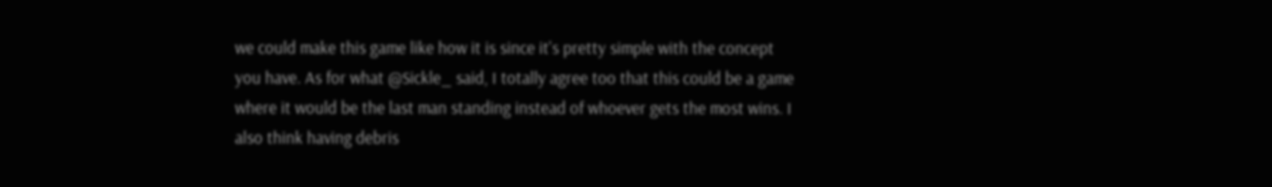we could make this game like how it is since it's pretty simple with the concept you have. As for what @Sickle_ said, I totally agree too that this could be a game where it would be the last man standing instead of whoever gets the most wins. I also think having debris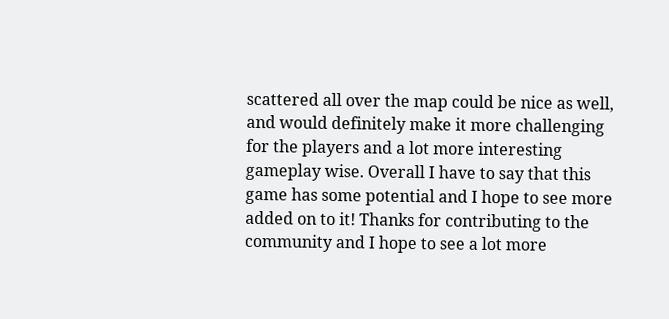scattered all over the map could be nice as well, and would definitely make it more challenging for the players and a lot more interesting gameplay wise. Overall I have to say that this game has some potential and I hope to see more added on to it! Thanks for contributing to the community and I hope to see a lot more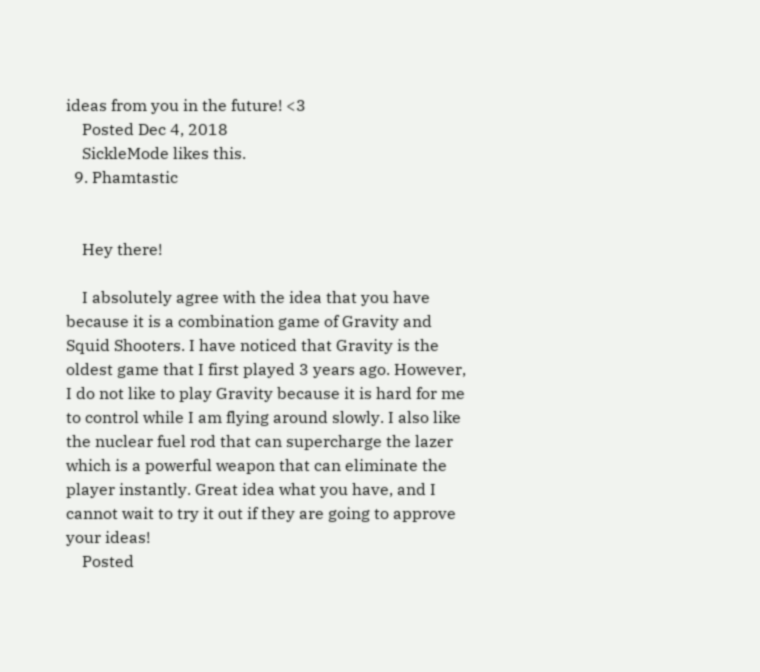ideas from you in the future! <3
    Posted Dec 4, 2018
    SickleMode likes this.
  9. Phamtastic


    Hey there!

    I absolutely agree with the idea that you have because it is a combination game of Gravity and Squid Shooters. I have noticed that Gravity is the oldest game that I first played 3 years ago. However, I do not like to play Gravity because it is hard for me to control while I am flying around slowly. I also like the nuclear fuel rod that can supercharge the lazer which is a powerful weapon that can eliminate the player instantly. Great idea what you have, and I cannot wait to try it out if they are going to approve your ideas!
    Posted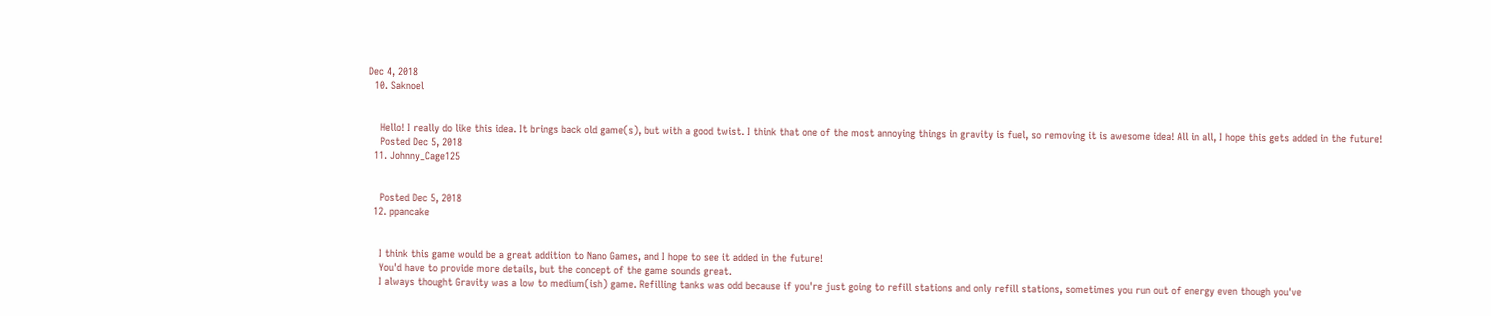Dec 4, 2018
  10. Saknoel


    Hello! I really do like this idea. It brings back old game(s), but with a good twist. I think that one of the most annoying things in gravity is fuel, so removing it is awesome idea! All in all, I hope this gets added in the future!
    Posted Dec 5, 2018
  11. Johnny_Cage125


    Posted Dec 5, 2018
  12. ppancake


    I think this game would be a great addition to Nano Games, and I hope to see it added in the future!
    You'd have to provide more details, but the concept of the game sounds great.
    I always thought Gravity was a low to medium(ish) game. Refilling tanks was odd because if you're just going to refill stations and only refill stations, sometimes you run out of energy even though you've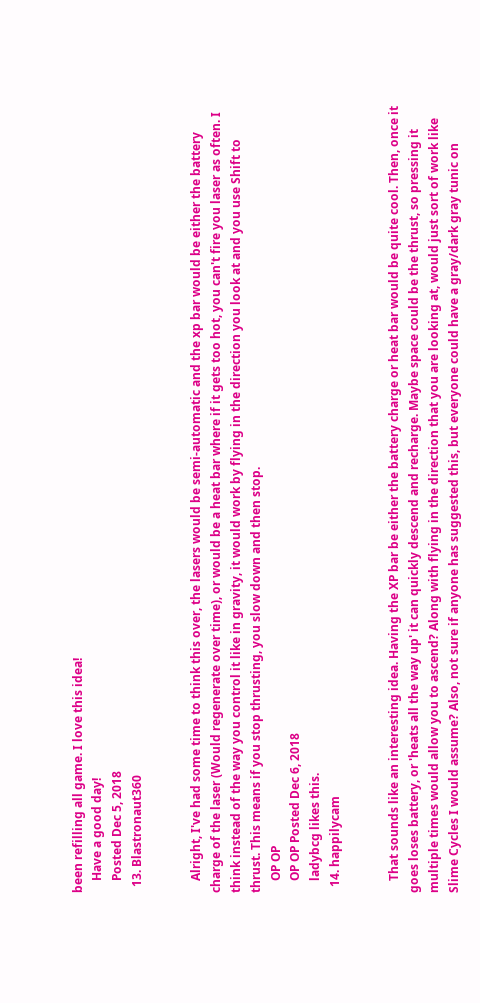been refilling all game. I love this idea!
    Have a good day!
    Posted Dec 5, 2018
  13. Blastronaut360


    Alright, I've had some time to think this over, the lasers would be semi-automatic and the xp bar would be either the battery charge of the laser (Would regenerate over time), or would be a heat bar where if it gets too hot, you can't fire you laser as often. I think instead of the way you control it like in gravity, it would work by flying in the direction you look at and you use Shift to thrust. This means if you stop thrusting, you slow down and then stop.
    OP OP
    OP OP Posted Dec 6, 2018
    ladybcg likes this.
  14. happilycam


    That sounds like an interesting idea. Having the XP bar be either the battery charge or heat bar would be quite cool. Then, once it goes loses battery, or 'heats all the way up' it can quickly descend and recharge. Maybe space could be the thrust, so pressing it multiple times would allow you to ascend? Along with flying in the direction that you are looking at, would just sort of work like Slime Cycles I would assume? Also, not sure if anyone has suggested this, but everyone could have a gray/dark gray tunic on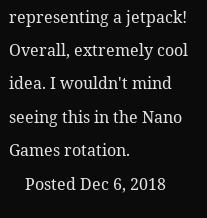representing a jetpack! Overall, extremely cool idea. I wouldn't mind seeing this in the Nano Games rotation.
    Posted Dec 6, 2018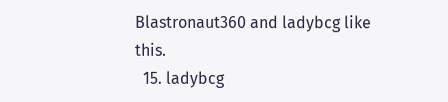Blastronaut360 and ladybcg like this.
  15. ladybcg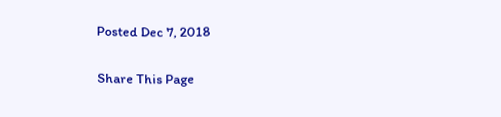Posted Dec 7, 2018

Share This Page